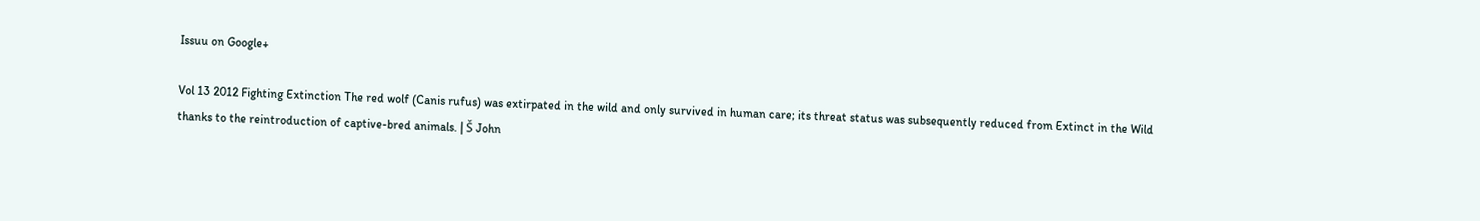Issuu on Google+

Vol 13 2012 Fighting Extinction The red wolf (Canis rufus) was extirpated in the wild and only survived in human care; its threat status was subsequently reduced from Extinct in the Wild thanks to the reintroduction of captive-bred animals. | Š John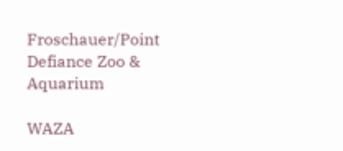Froschauer/Point Defiance Zoo & Aquarium

WAZA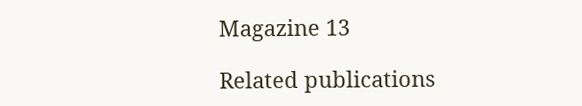Magazine 13

Related publications